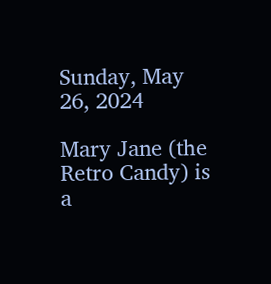Sunday, May 26, 2024

Mary Jane (the Retro Candy) is a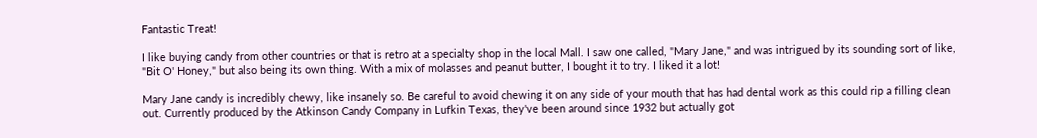Fantastic Treat!

I like buying candy from other countries or that is retro at a specialty shop in the local Mall. I saw one called, "Mary Jane," and was intrigued by its sounding sort of like, "Bit O' Honey," but also being its own thing. With a mix of molasses and peanut butter, I bought it to try. I liked it a lot!

Mary Jane candy is incredibly chewy, like insanely so. Be careful to avoid chewing it on any side of your mouth that has had dental work as this could rip a filling clean out. Currently produced by the Atkinson Candy Company in Lufkin Texas, they've been around since 1932 but actually got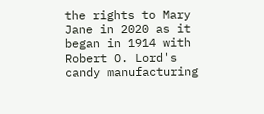the rights to Mary Jane in 2020 as it began in 1914 with Robert O. Lord's candy manufacturing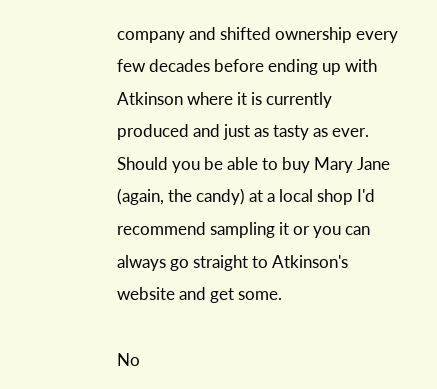company and shifted ownership every few decades before ending up with Atkinson where it is currently produced and just as tasty as ever. Should you be able to buy Mary Jane (again, the candy) at a local shop I'd recommend sampling it or you can always go straight to Atkinson's website and get some.

No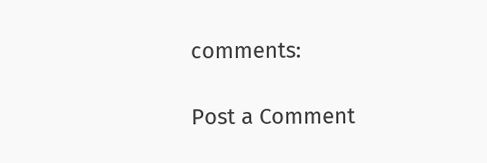comments:

Post a Comment